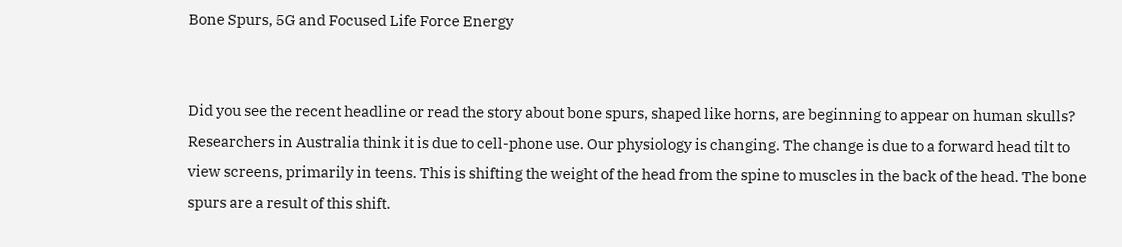Bone Spurs, 5G and Focused Life Force Energy


Did you see the recent headline or read the story about bone spurs, shaped like horns, are beginning to appear on human skulls? Researchers in Australia think it is due to cell-phone use. Our physiology is changing. The change is due to a forward head tilt to view screens, primarily in teens. This is shifting the weight of the head from the spine to muscles in the back of the head. The bone spurs are a result of this shift.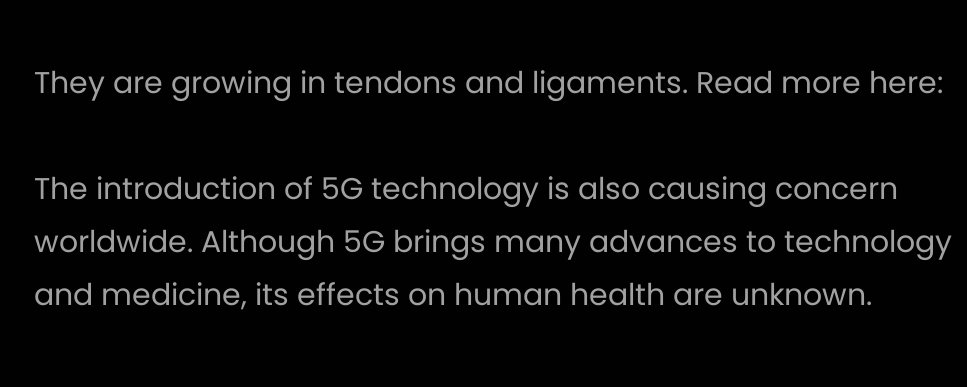They are growing in tendons and ligaments. Read more here:

The introduction of 5G technology is also causing concern worldwide. Although 5G brings many advances to technology and medicine, its effects on human health are unknown.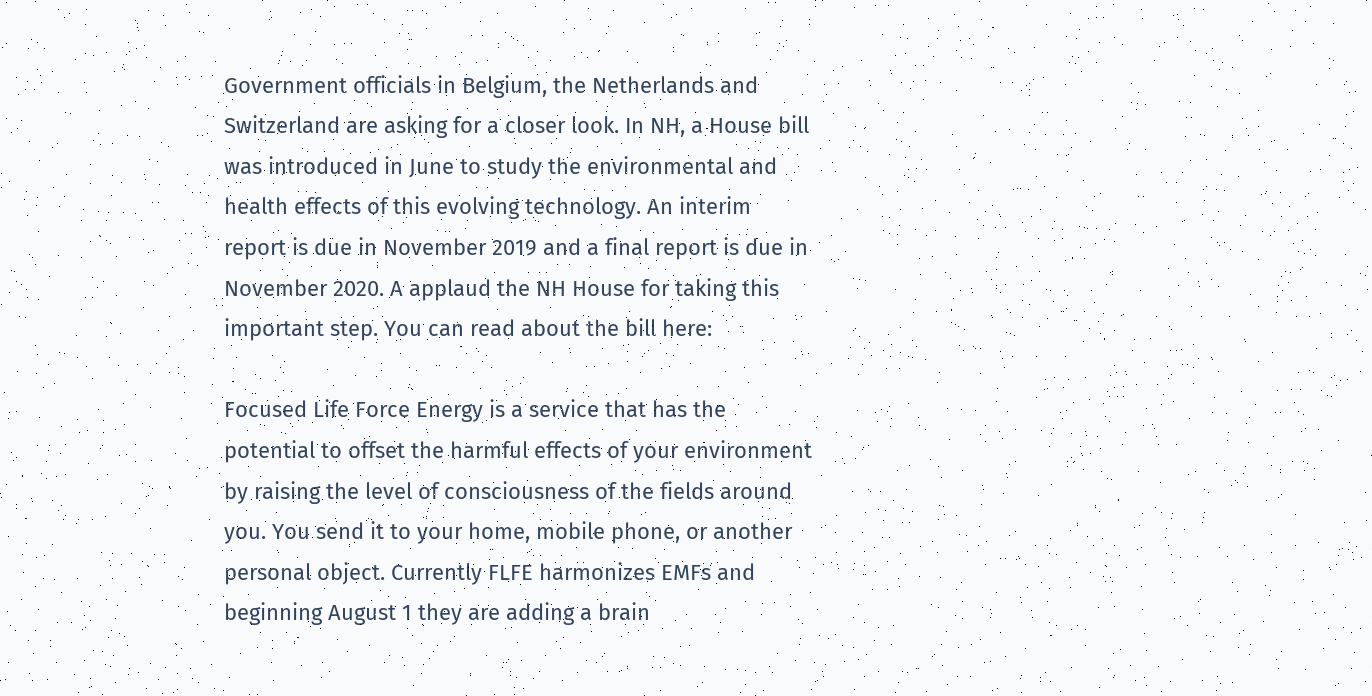Government officials in Belgium, the Netherlands and Switzerland are asking for a closer look. In NH, a House bill was introduced in June to study the environmental and health effects of this evolving technology. An interim report is due in November 2019 and a final report is due in November 2020. A applaud the NH House for taking this important step. You can read about the bill here:

Focused Life Force Energy is a service that has the potential to offset the harmful effects of your environment by raising the level of consciousness of the fields around you. You send it to your home, mobile phone, or another personal object. Currently FLFE harmonizes EMFs and beginning August 1 they are adding a brain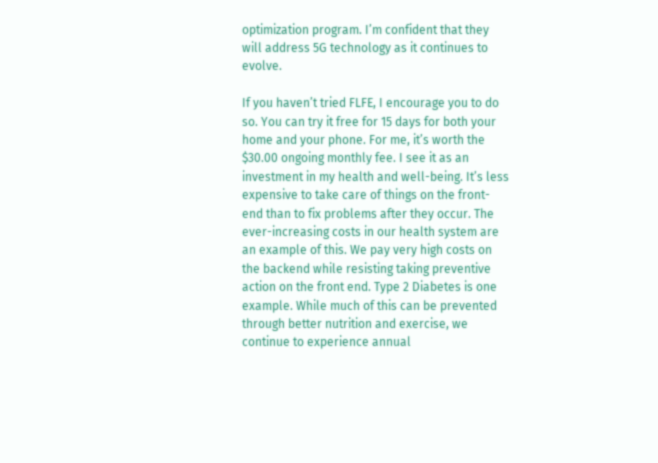optimization program. I’m confident that they will address 5G technology as it continues to evolve.

If you haven’t tried FLFE, I encourage you to do so. You can try it free for 15 days for both your home and your phone. For me, it’s worth the $30.00 ongoing monthly fee. I see it as an investment in my health and well-being. It’s less expensive to take care of things on the front-end than to fix problems after they occur. The ever-increasing costs in our health system are an example of this. We pay very high costs on the backend while resisting taking preventive action on the front end. Type 2 Diabetes is one example. While much of this can be prevented through better nutrition and exercise, we continue to experience annual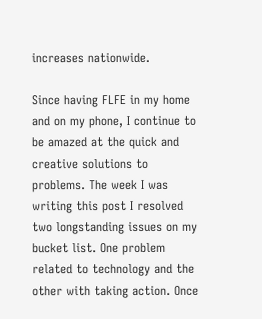increases nationwide.

Since having FLFE in my home and on my phone, I continue to be amazed at the quick and creative solutions to problems. The week I was writing this post I resolved two longstanding issues on my bucket list. One problem related to technology and the other with taking action. Once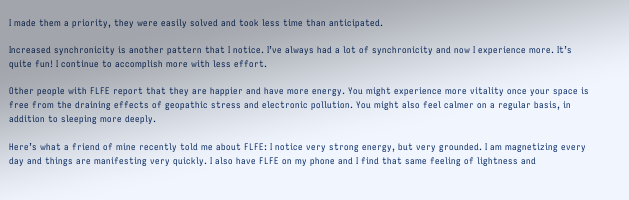I made them a priority, they were easily solved and took less time than anticipated.

Increased synchronicity is another pattern that I notice. I’ve always had a lot of synchronicity and now I experience more. It’s quite fun! I continue to accomplish more with less effort.

Other people with FLFE report that they are happier and have more energy. You might experience more vitality once your space is free from the draining effects of geopathic stress and electronic pollution. You might also feel calmer on a regular basis, in addition to sleeping more deeply.

Here’s what a friend of mine recently told me about FLFE: I notice very strong energy, but very grounded. I am magnetizing every day and things are manifesting very quickly. I also have FLFE on my phone and I find that same feeling of lightness and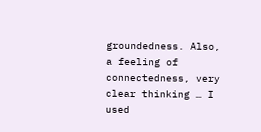groundedness. Also, a feeling of connectedness, very clear thinking … I used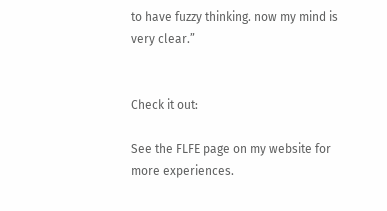to have fuzzy thinking. now my mind is very clear.”


Check it out:

See the FLFE page on my website for more experiences.